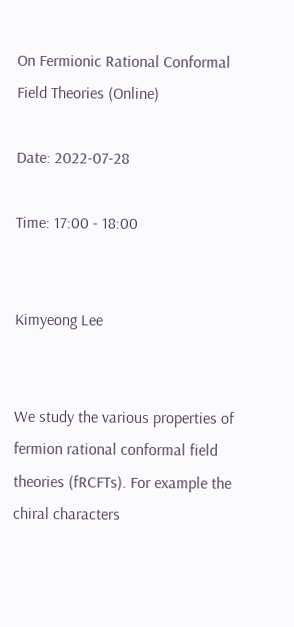On Fermionic Rational Conformal Field Theories (Online)

Date: 2022-07-28

Time: 17:00 - 18:00


Kimyeong Lee


We study the various properties of fermion rational conformal field theories (fRCFTs). For example the chiral characters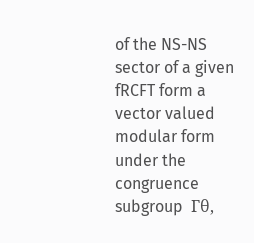of the NS-NS sector of a given fRCFT form a vector valued modular form under the congruence subgroup  Γθ,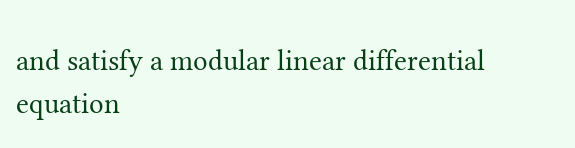and satisfy a modular linear differential equation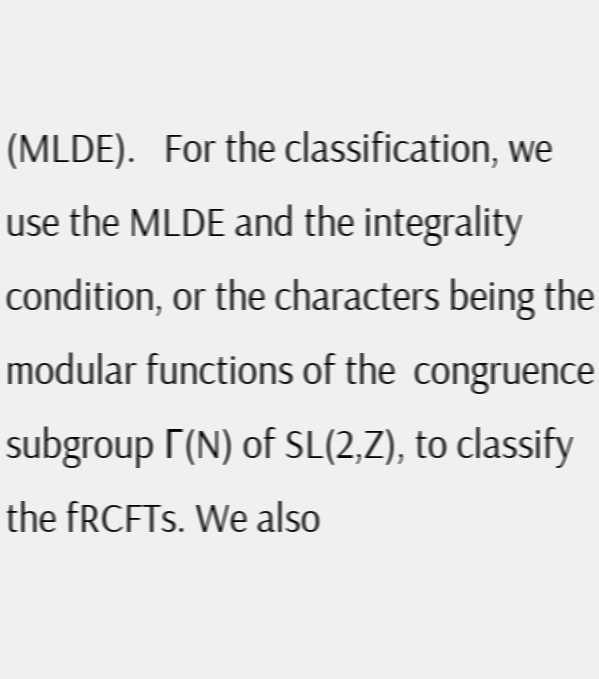(MLDE).   For the classification, we use the MLDE and the integrality condition, or the characters being the modular functions of the  congruence subgroup Γ(N) of SL(2,Z), to classify the fRCFTs. We also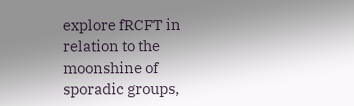explore fRCFT in relation to the moonshine of sporadic groups,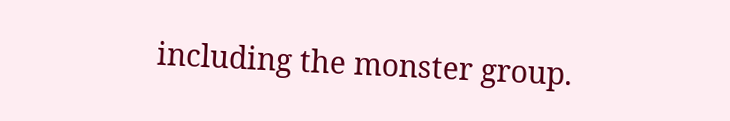including the monster group.